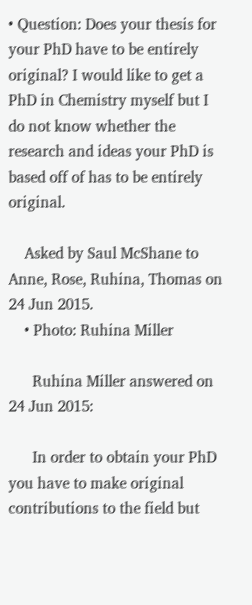• Question: Does your thesis for your PhD have to be entirely original? I would like to get a PhD in Chemistry myself but I do not know whether the research and ideas your PhD is based off of has to be entirely original.

    Asked by Saul McShane to Anne, Rose, Ruhina, Thomas on 24 Jun 2015.
    • Photo: Ruhina Miller

      Ruhina Miller answered on 24 Jun 2015:

      In order to obtain your PhD you have to make original contributions to the field but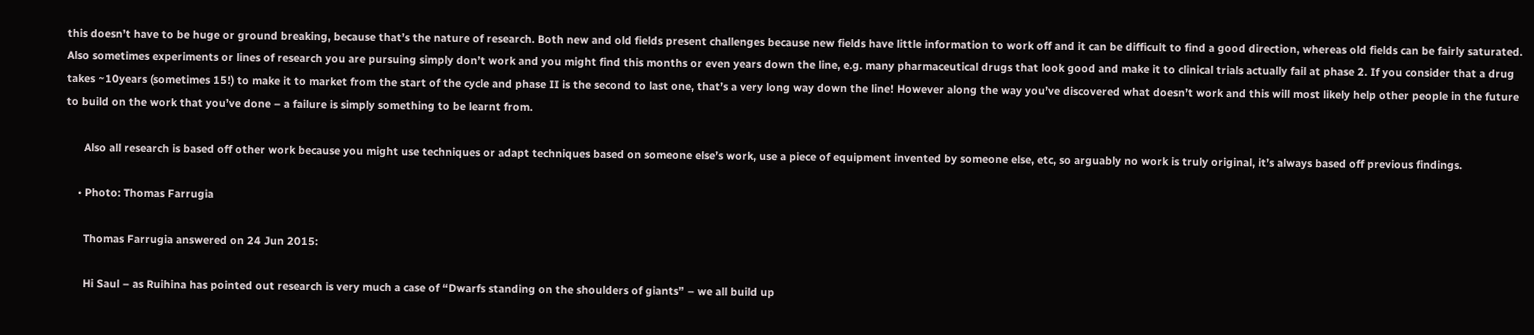this doesn’t have to be huge or ground breaking, because that’s the nature of research. Both new and old fields present challenges because new fields have little information to work off and it can be difficult to find a good direction, whereas old fields can be fairly saturated. Also sometimes experiments or lines of research you are pursuing simply don’t work and you might find this months or even years down the line, e.g. many pharmaceutical drugs that look good and make it to clinical trials actually fail at phase 2. If you consider that a drug takes ~10years (sometimes 15!) to make it to market from the start of the cycle and phase II is the second to last one, that’s a very long way down the line! However along the way you’ve discovered what doesn’t work and this will most likely help other people in the future to build on the work that you’ve done – a failure is simply something to be learnt from.

      Also all research is based off other work because you might use techniques or adapt techniques based on someone else’s work, use a piece of equipment invented by someone else, etc, so arguably no work is truly original, it’s always based off previous findings.

    • Photo: Thomas Farrugia

      Thomas Farrugia answered on 24 Jun 2015:

      Hi Saul – as Ruihina has pointed out research is very much a case of “Dwarfs standing on the shoulders of giants” – we all build up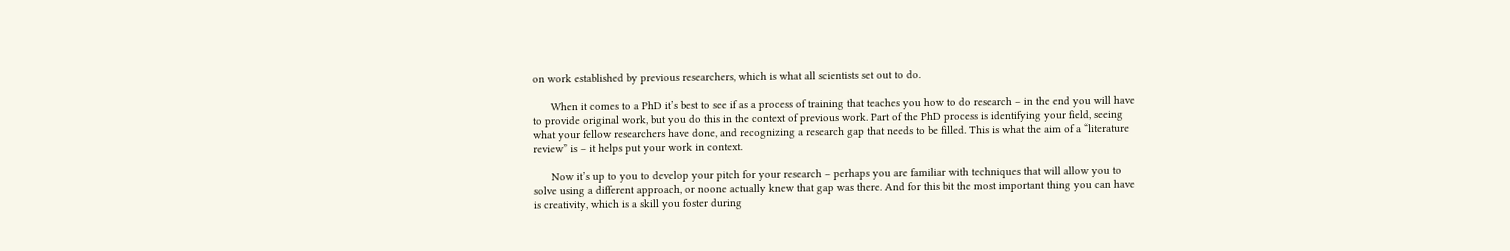on work established by previous researchers, which is what all scientists set out to do.

      When it comes to a PhD it’s best to see if as a process of training that teaches you how to do research – in the end you will have to provide original work, but you do this in the context of previous work. Part of the PhD process is identifying your field, seeing what your fellow researchers have done, and recognizing a research gap that needs to be filled. This is what the aim of a “literature review” is – it helps put your work in context.

      Now it’s up to you to develop your pitch for your research – perhaps you are familiar with techniques that will allow you to solve using a different approach, or noone actually knew that gap was there. And for this bit the most important thing you can have is creativity, which is a skill you foster during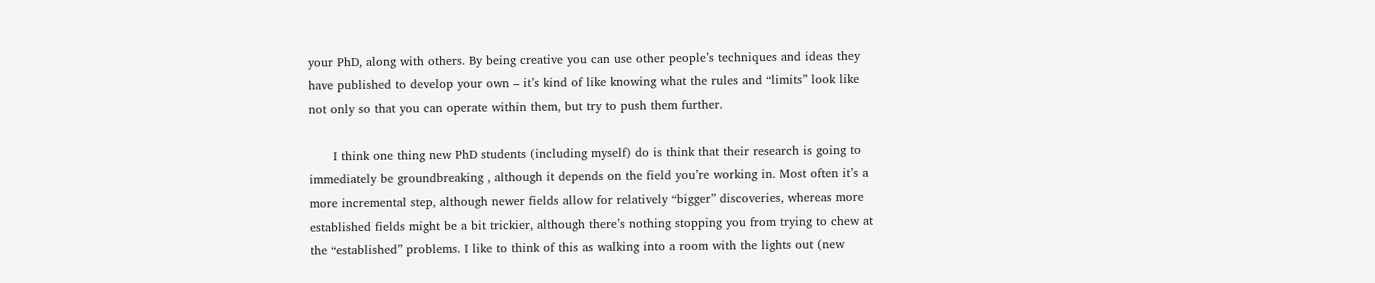your PhD, along with others. By being creative you can use other people’s techniques and ideas they have published to develop your own – it’s kind of like knowing what the rules and “limits” look like not only so that you can operate within them, but try to push them further.

      I think one thing new PhD students (including myself) do is think that their research is going to immediately be groundbreaking , although it depends on the field you’re working in. Most often it’s a more incremental step, although newer fields allow for relatively “bigger” discoveries, whereas more established fields might be a bit trickier, although there’s nothing stopping you from trying to chew at the “established” problems. I like to think of this as walking into a room with the lights out (new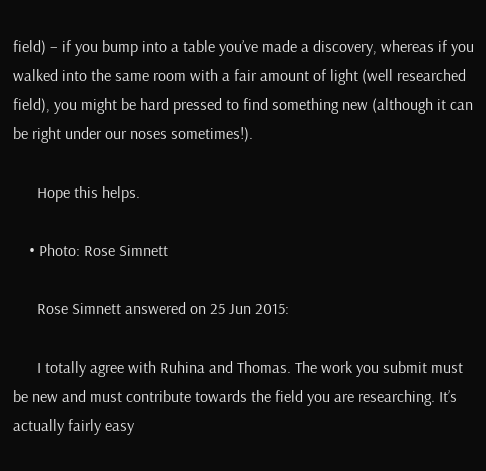field) – if you bump into a table you’ve made a discovery, whereas if you walked into the same room with a fair amount of light (well researched field), you might be hard pressed to find something new (although it can be right under our noses sometimes!).

      Hope this helps.

    • Photo: Rose Simnett

      Rose Simnett answered on 25 Jun 2015:

      I totally agree with Ruhina and Thomas. The work you submit must be new and must contribute towards the field you are researching. It’s actually fairly easy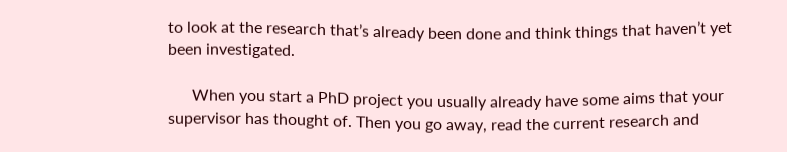to look at the research that’s already been done and think things that haven’t yet been investigated.

      When you start a PhD project you usually already have some aims that your supervisor has thought of. Then you go away, read the current research and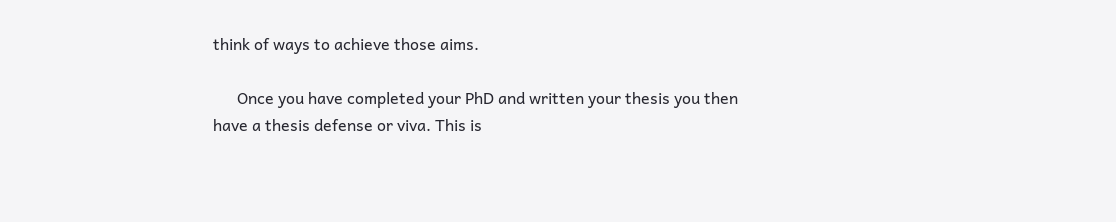think of ways to achieve those aims.

      Once you have completed your PhD and written your thesis you then have a thesis defense or viva. This is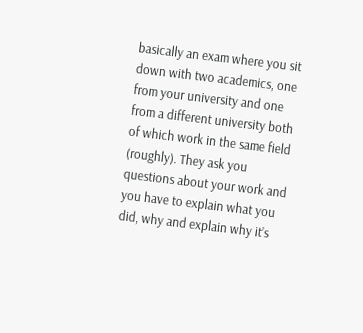basically an exam where you sit down with two academics, one from your university and one from a different university both of which work in the same field (roughly). They ask you questions about your work and you have to explain what you did, why and explain why it’s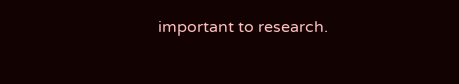important to research.